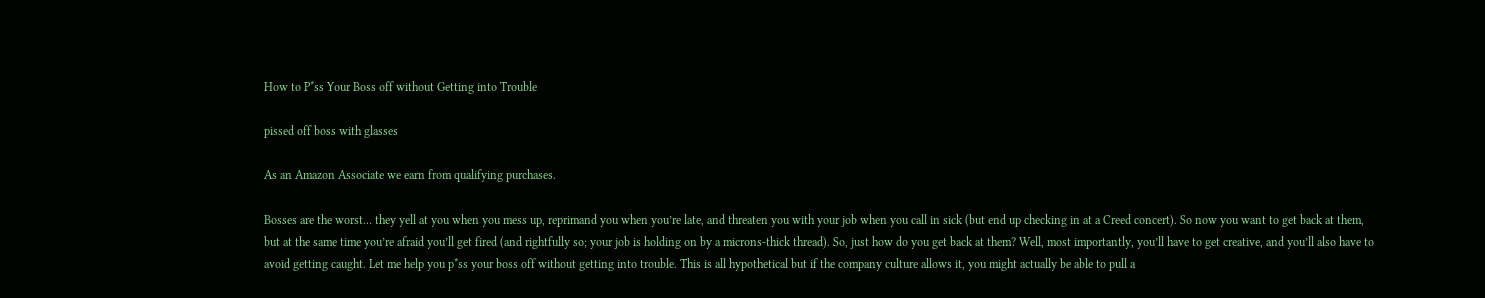How to P*ss Your Boss off without Getting into Trouble

pissed off boss with glasses

As an Amazon Associate we earn from qualifying purchases.

Bosses are the worst… they yell at you when you mess up, reprimand you when you’re late, and threaten you with your job when you call in sick (but end up checking in at a Creed concert). So now you want to get back at them, but at the same time you’re afraid you’ll get fired (and rightfully so; your job is holding on by a microns-thick thread). So, just how do you get back at them? Well, most importantly, you’ll have to get creative, and you’ll also have to avoid getting caught. Let me help you p*ss your boss off without getting into trouble. This is all hypothetical but if the company culture allows it, you might actually be able to pull a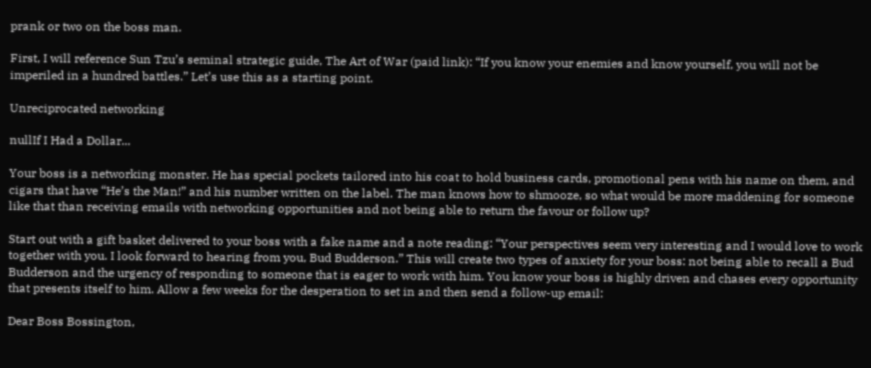prank or two on the boss man.

First, I will reference Sun Tzu’s seminal strategic guide, The Art of War (paid link): “If you know your enemies and know yourself, you will not be imperiled in a hundred battles.” Let’s use this as a starting point.

Unreciprocated networking

nullIf I Had a Dollar...

Your boss is a networking monster. He has special pockets tailored into his coat to hold business cards, promotional pens with his name on them, and cigars that have “He’s the Man!” and his number written on the label. The man knows how to shmooze, so what would be more maddening for someone like that than receiving emails with networking opportunities and not being able to return the favour or follow up?

Start out with a gift basket delivered to your boss with a fake name and a note reading: “Your perspectives seem very interesting and I would love to work together with you. I look forward to hearing from you, Bud Budderson.” This will create two types of anxiety for your boss: not being able to recall a Bud Budderson and the urgency of responding to someone that is eager to work with him. You know your boss is highly driven and chases every opportunity that presents itself to him. Allow a few weeks for the desperation to set in and then send a follow-up email:

Dear Boss Bossington,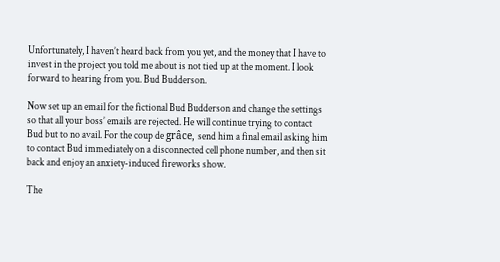Unfortunately, I haven’t heard back from you yet, and the money that I have to invest in the project you told me about is not tied up at the moment. I look forward to hearing from you. Bud Budderson.

Now set up an email for the fictional Bud Budderson and change the settings so that all your boss’ emails are rejected. He will continue trying to contact Bud but to no avail. For the coup de grâce, send him a final email asking him to contact Bud immediately on a disconnected cell phone number, and then sit back and enjoy an anxiety-induced fireworks show.

The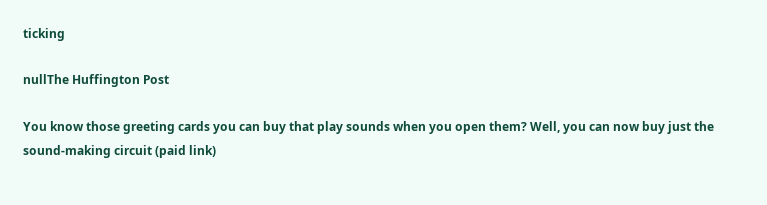ticking

nullThe Huffington Post

You know those greeting cards you can buy that play sounds when you open them? Well, you can now buy just the sound-making circuit (paid link)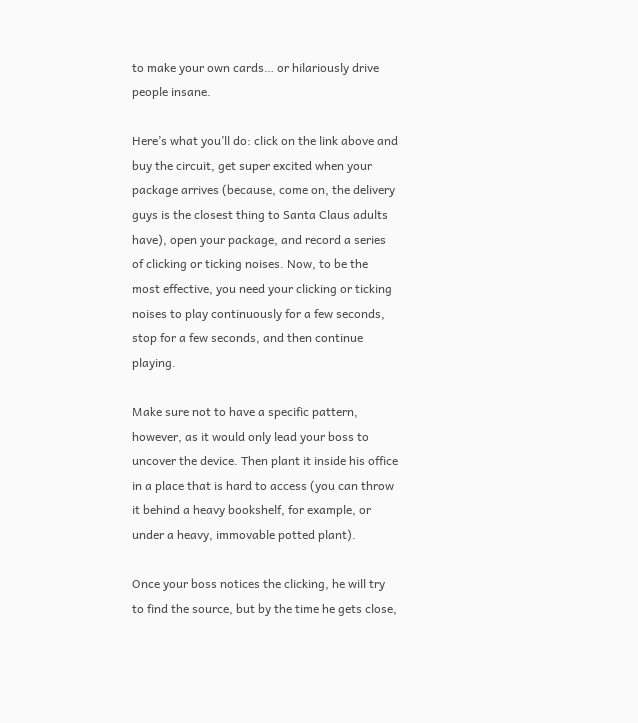to make your own cards… or hilariously drive people insane.

Here’s what you’ll do: click on the link above and buy the circuit, get super excited when your package arrives (because, come on, the delivery guys is the closest thing to Santa Claus adults have), open your package, and record a series of clicking or ticking noises. Now, to be the most effective, you need your clicking or ticking noises to play continuously for a few seconds, stop for a few seconds, and then continue playing.

Make sure not to have a specific pattern, however, as it would only lead your boss to uncover the device. Then plant it inside his office in a place that is hard to access (you can throw it behind a heavy bookshelf, for example, or under a heavy, immovable potted plant).

Once your boss notices the clicking, he will try to find the source, but by the time he gets close,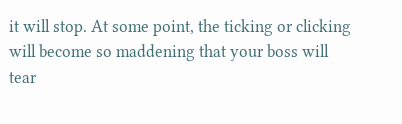it will stop. At some point, the ticking or clicking will become so maddening that your boss will tear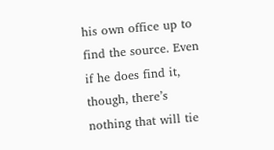his own office up to find the source. Even if he does find it, though, there’s nothing that will tie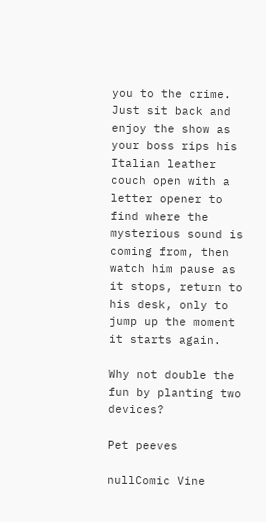you to the crime. Just sit back and enjoy the show as your boss rips his Italian leather couch open with a letter opener to find where the mysterious sound is coming from, then watch him pause as it stops, return to his desk, only to jump up the moment it starts again.

Why not double the fun by planting two devices?

Pet peeves

nullComic Vine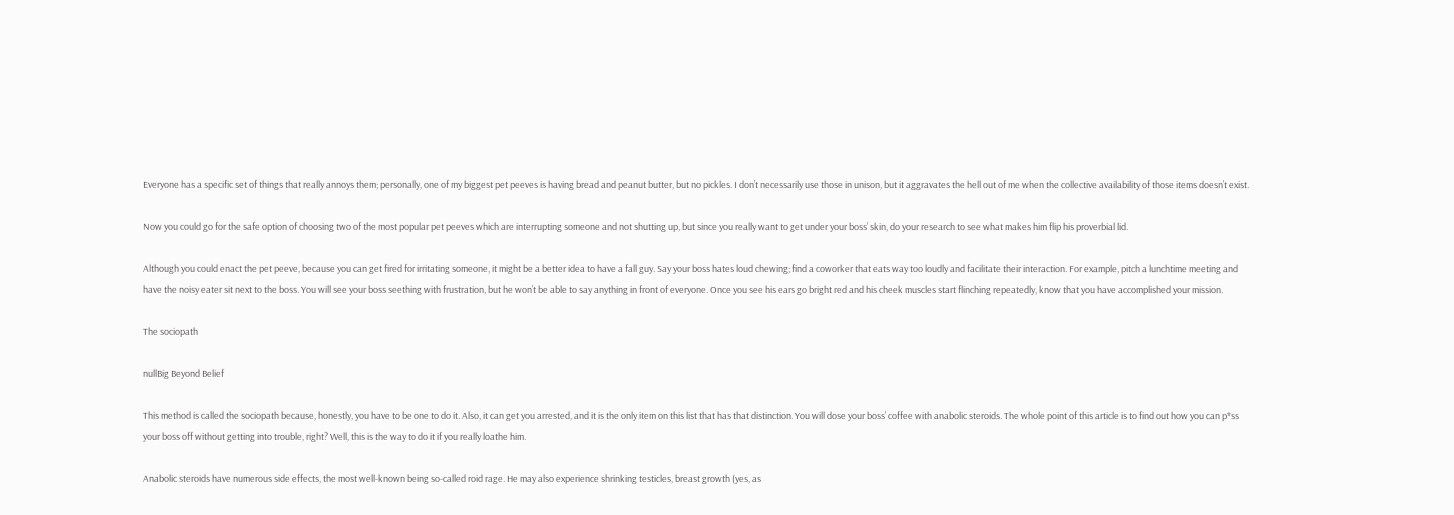Everyone has a specific set of things that really annoys them; personally, one of my biggest pet peeves is having bread and peanut butter, but no pickles. I don’t necessarily use those in unison, but it aggravates the hell out of me when the collective availability of those items doesn’t exist.

Now you could go for the safe option of choosing two of the most popular pet peeves which are interrupting someone and not shutting up, but since you really want to get under your boss’ skin, do your research to see what makes him flip his proverbial lid.

Although you could enact the pet peeve, because you can get fired for irritating someone, it might be a better idea to have a fall guy. Say your boss hates loud chewing; find a coworker that eats way too loudly and facilitate their interaction. For example, pitch a lunchtime meeting and have the noisy eater sit next to the boss. You will see your boss seething with frustration, but he won’t be able to say anything in front of everyone. Once you see his ears go bright red and his cheek muscles start flinching repeatedly, know that you have accomplished your mission.

The sociopath

nullBig Beyond Belief

This method is called the sociopath because, honestly, you have to be one to do it. Also, it can get you arrested, and it is the only item on this list that has that distinction. You will dose your boss’ coffee with anabolic steroids. The whole point of this article is to find out how you can p*ss your boss off without getting into trouble, right? Well, this is the way to do it if you really loathe him.

Anabolic steroids have numerous side effects, the most well-known being so-called roid rage. He may also experience shrinking testicles, breast growth (yes, as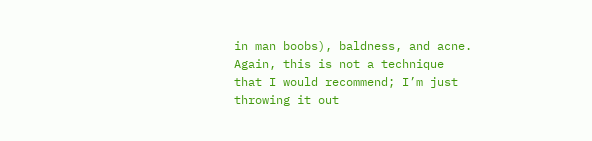in man boobs), baldness, and acne. Again, this is not a technique that I would recommend; I’m just throwing it out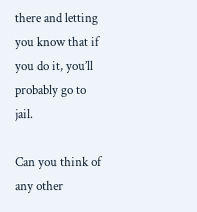there and letting you know that if you do it, you’ll probably go to jail.

Can you think of any other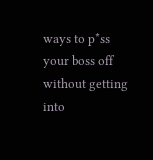ways to p*ss your boss off without getting into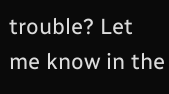trouble? Let me know in the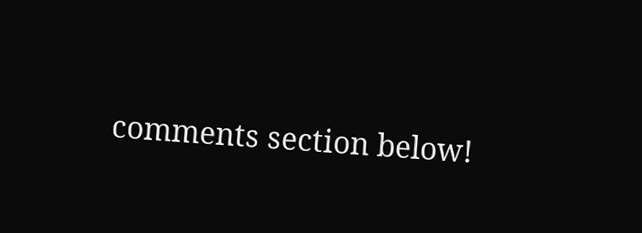comments section below!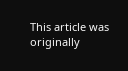This article was originally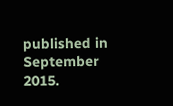published in September 2015.